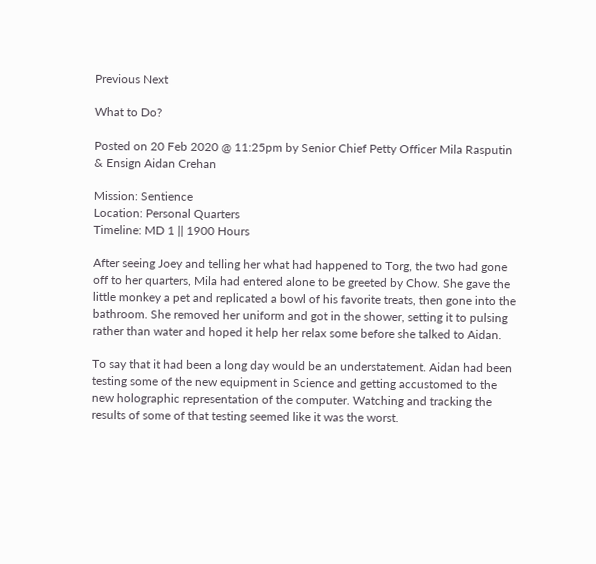Previous Next

What to Do?

Posted on 20 Feb 2020 @ 11:25pm by Senior Chief Petty Officer Mila Rasputin & Ensign Aidan Crehan

Mission: Sentience
Location: Personal Quarters
Timeline: MD 1 || 1900 Hours

After seeing Joey and telling her what had happened to Torg, the two had gone off to her quarters, Mila had entered alone to be greeted by Chow. She gave the little monkey a pet and replicated a bowl of his favorite treats, then gone into the bathroom. She removed her uniform and got in the shower, setting it to pulsing rather than water and hoped it help her relax some before she talked to Aidan.

To say that it had been a long day would be an understatement. Aidan had been testing some of the new equipment in Science and getting accustomed to the new holographic representation of the computer. Watching and tracking the results of some of that testing seemed like it was the worst.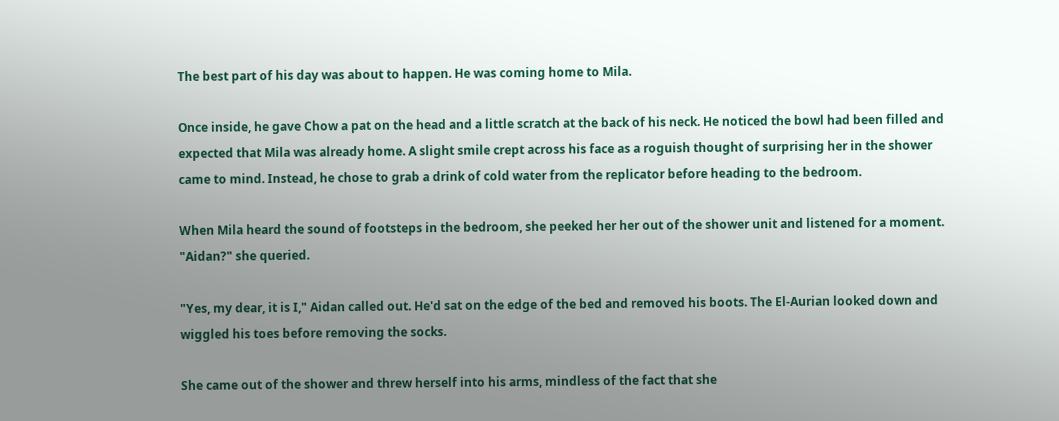The best part of his day was about to happen. He was coming home to Mila.

Once inside, he gave Chow a pat on the head and a little scratch at the back of his neck. He noticed the bowl had been filled and expected that Mila was already home. A slight smile crept across his face as a roguish thought of surprising her in the shower came to mind. Instead, he chose to grab a drink of cold water from the replicator before heading to the bedroom.

When Mila heard the sound of footsteps in the bedroom, she peeked her her out of the shower unit and listened for a moment. "Aidan?" she queried.

"Yes, my dear, it is I," Aidan called out. He'd sat on the edge of the bed and removed his boots. The El-Aurian looked down and wiggled his toes before removing the socks.

She came out of the shower and threw herself into his arms, mindless of the fact that she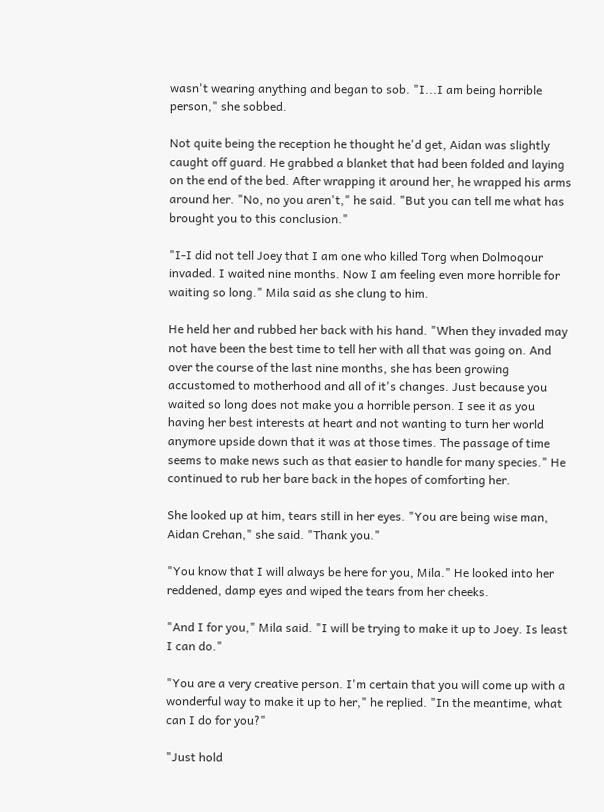wasn't wearing anything and began to sob. "I...I am being horrible person," she sobbed.

Not quite being the reception he thought he'd get, Aidan was slightly caught off guard. He grabbed a blanket that had been folded and laying on the end of the bed. After wrapping it around her, he wrapped his arms around her. "No, no you aren't," he said. "But you can tell me what has brought you to this conclusion."

"I-I did not tell Joey that I am one who killed Torg when Dolmoqour invaded. I waited nine months. Now I am feeling even more horrible for waiting so long." Mila said as she clung to him.

He held her and rubbed her back with his hand. "When they invaded may not have been the best time to tell her with all that was going on. And over the course of the last nine months, she has been growing accustomed to motherhood and all of it's changes. Just because you waited so long does not make you a horrible person. I see it as you having her best interests at heart and not wanting to turn her world anymore upside down that it was at those times. The passage of time seems to make news such as that easier to handle for many species." He continued to rub her bare back in the hopes of comforting her.

She looked up at him, tears still in her eyes. "You are being wise man, Aidan Crehan," she said. "Thank you."

"You know that I will always be here for you, Mila." He looked into her reddened, damp eyes and wiped the tears from her cheeks.

"And I for you," Mila said. "I will be trying to make it up to Joey. Is least I can do."

"You are a very creative person. I'm certain that you will come up with a wonderful way to make it up to her," he replied. "In the meantime, what can I do for you?"

"Just hold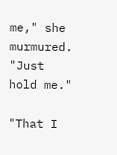me," she murmured. "Just hold me."

"That I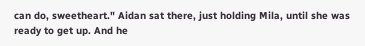can do, sweetheart." Aidan sat there, just holding Mila, until she was ready to get up. And he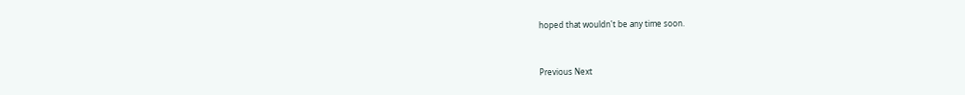hoped that wouldn't be any time soon.


Previous Next